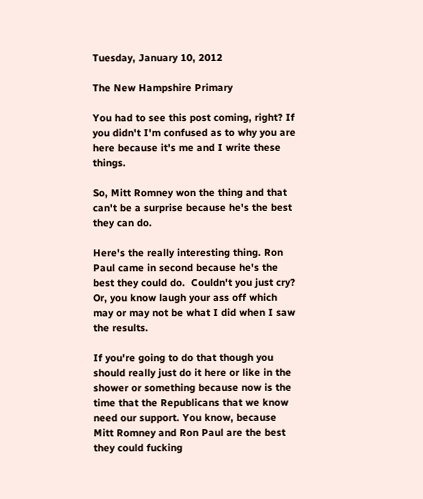Tuesday, January 10, 2012

The New Hampshire Primary

You had to see this post coming, right? If you didn't I'm confused as to why you are here because it's me and I write these things.

So, Mitt Romney won the thing and that can't be a surprise because he's the best they can do.

Here's the really interesting thing. Ron Paul came in second because he's the best they could do.  Couldn't you just cry? Or, you know laugh your ass off which may or may not be what I did when I saw the results.

If you're going to do that though you should really just do it here or like in the shower or something because now is the time that the Republicans that we know need our support. You know, because Mitt Romney and Ron Paul are the best they could fucking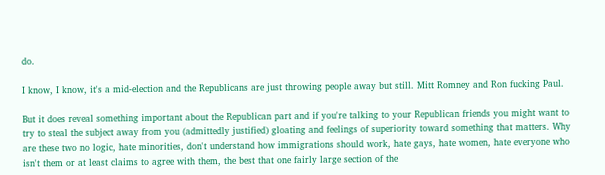do.

I know, I know, it's a mid-election and the Republicans are just throwing people away but still. Mitt Romney and Ron fucking Paul.

But it does reveal something important about the Republican part and if you're talking to your Republican friends you might want to try to steal the subject away from you (admittedly justified) gloating and feelings of superiority toward something that matters. Why are these two no logic, hate minorities, don't understand how immigrations should work, hate gays, hate women, hate everyone who isn't them or at least claims to agree with them, the best that one fairly large section of the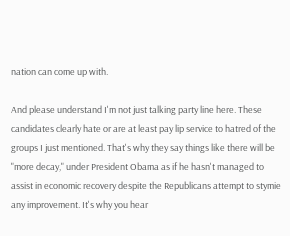nation can come up with.

And please understand I'm not just talking party line here. These candidates clearly hate or are at least pay lip service to hatred of the groups I just mentioned. That's why they say things like there will be "more decay," under President Obama as if he hasn't managed to assist in economic recovery despite the Republicans attempt to stymie any improvement. It's why you hear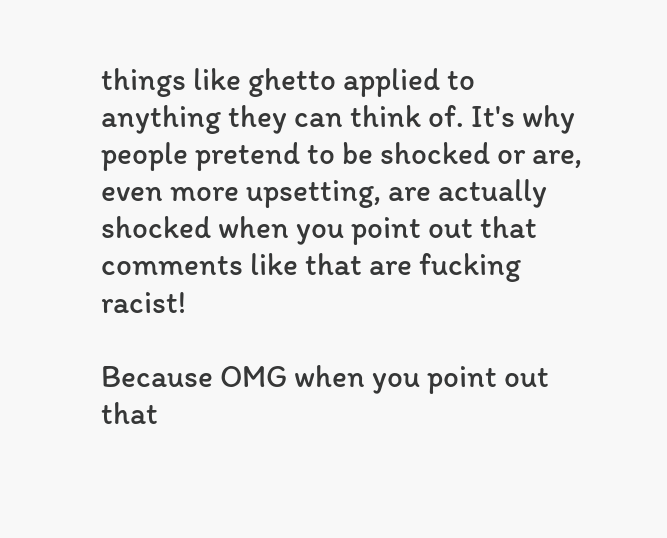things like ghetto applied to anything they can think of. It's why people pretend to be shocked or are, even more upsetting, are actually shocked when you point out that comments like that are fucking racist!

Because OMG when you point out that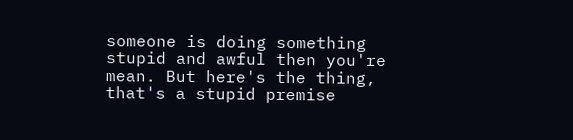someone is doing something stupid and awful then you're mean. But here's the thing, that's a stupid premise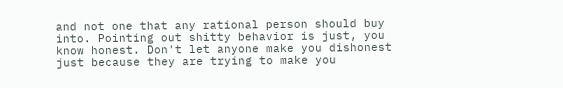and not one that any rational person should buy into. Pointing out shitty behavior is just, you know honest. Don't let anyone make you dishonest just because they are trying to make you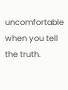uncomfortable when you tell the truth.